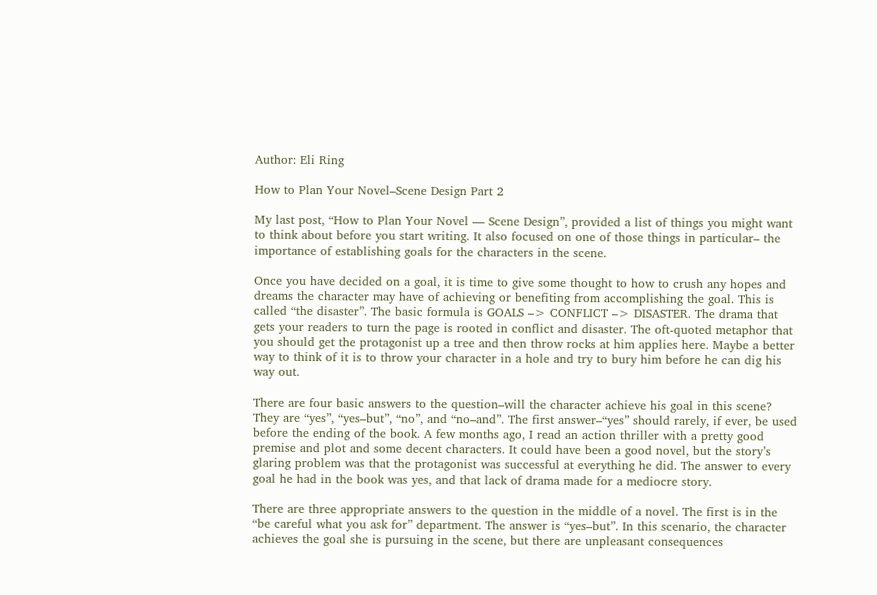Author: Eli Ring

How to Plan Your Novel–Scene Design Part 2

My last post, “How to Plan Your Novel — Scene Design”, provided a list of things you might want to think about before you start writing. It also focused on one of those things in particular– the importance of establishing goals for the characters in the scene.

Once you have decided on a goal, it is time to give some thought to how to crush any hopes and dreams the character may have of achieving or benefiting from accomplishing the goal. This is called “the disaster”. The basic formula is GOALS –> CONFLICT –> DISASTER. The drama that gets your readers to turn the page is rooted in conflict and disaster. The oft-quoted metaphor that you should get the protagonist up a tree and then throw rocks at him applies here. Maybe a better way to think of it is to throw your character in a hole and try to bury him before he can dig his way out.

There are four basic answers to the question–will the character achieve his goal in this scene? They are “yes”, “yes–but”, “no”, and “no–and”. The first answer–“yes” should rarely, if ever, be used before the ending of the book. A few months ago, I read an action thriller with a pretty good premise and plot and some decent characters. It could have been a good novel, but the story’s glaring problem was that the protagonist was successful at everything he did. The answer to every goal he had in the book was yes, and that lack of drama made for a mediocre story.

There are three appropriate answers to the question in the middle of a novel. The first is in the “be careful what you ask for” department. The answer is “yes–but”. In this scenario, the character achieves the goal she is pursuing in the scene, but there are unpleasant consequences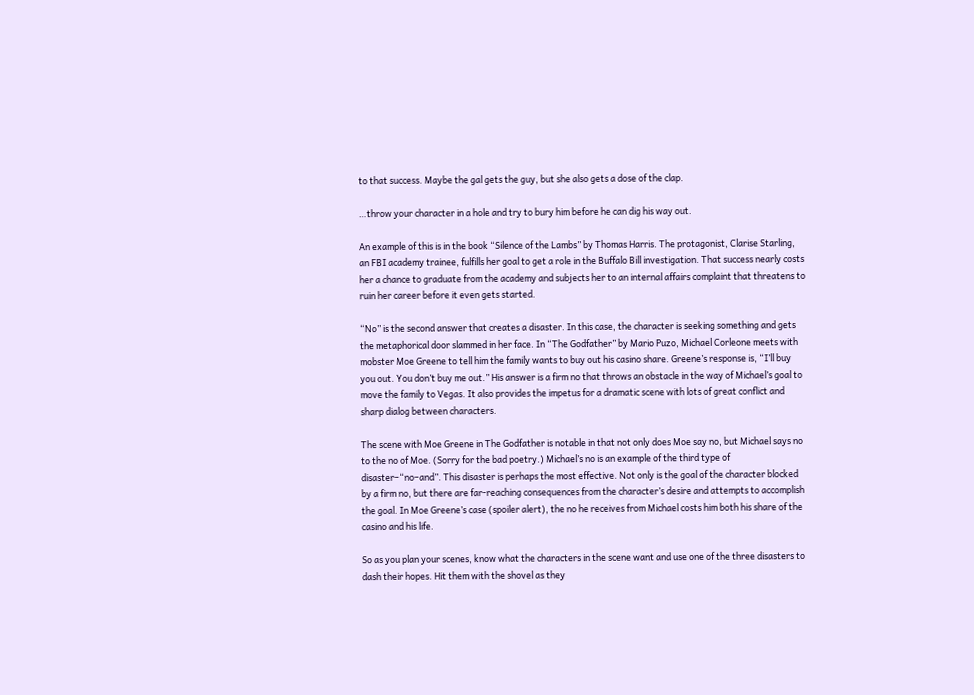to that success. Maybe the gal gets the guy, but she also gets a dose of the clap.

…throw your character in a hole and try to bury him before he can dig his way out.

An example of this is in the book “Silence of the Lambs” by Thomas Harris. The protagonist, Clarise Starling, an FBI academy trainee, fulfills her goal to get a role in the Buffalo Bill investigation. That success nearly costs her a chance to graduate from the academy and subjects her to an internal affairs complaint that threatens to ruin her career before it even gets started.

“No” is the second answer that creates a disaster. In this case, the character is seeking something and gets the metaphorical door slammed in her face. In “The Godfather” by Mario Puzo, Michael Corleone meets with mobster Moe Greene to tell him the family wants to buy out his casino share. Greene’s response is, “I’ll buy you out. You don’t buy me out.” His answer is a firm no that throws an obstacle in the way of Michael’s goal to move the family to Vegas. It also provides the impetus for a dramatic scene with lots of great conflict and sharp dialog between characters.

The scene with Moe Greene in The Godfather is notable in that not only does Moe say no, but Michael says no to the no of Moe. (Sorry for the bad poetry.) Michael’s no is an example of the third type of disaster–“no–and”. This disaster is perhaps the most effective. Not only is the goal of the character blocked by a firm no, but there are far-reaching consequences from the character’s desire and attempts to accomplish the goal. In Moe Greene’s case (spoiler alert), the no he receives from Michael costs him both his share of the casino and his life.

So as you plan your scenes, know what the characters in the scene want and use one of the three disasters to dash their hopes. Hit them with the shovel as they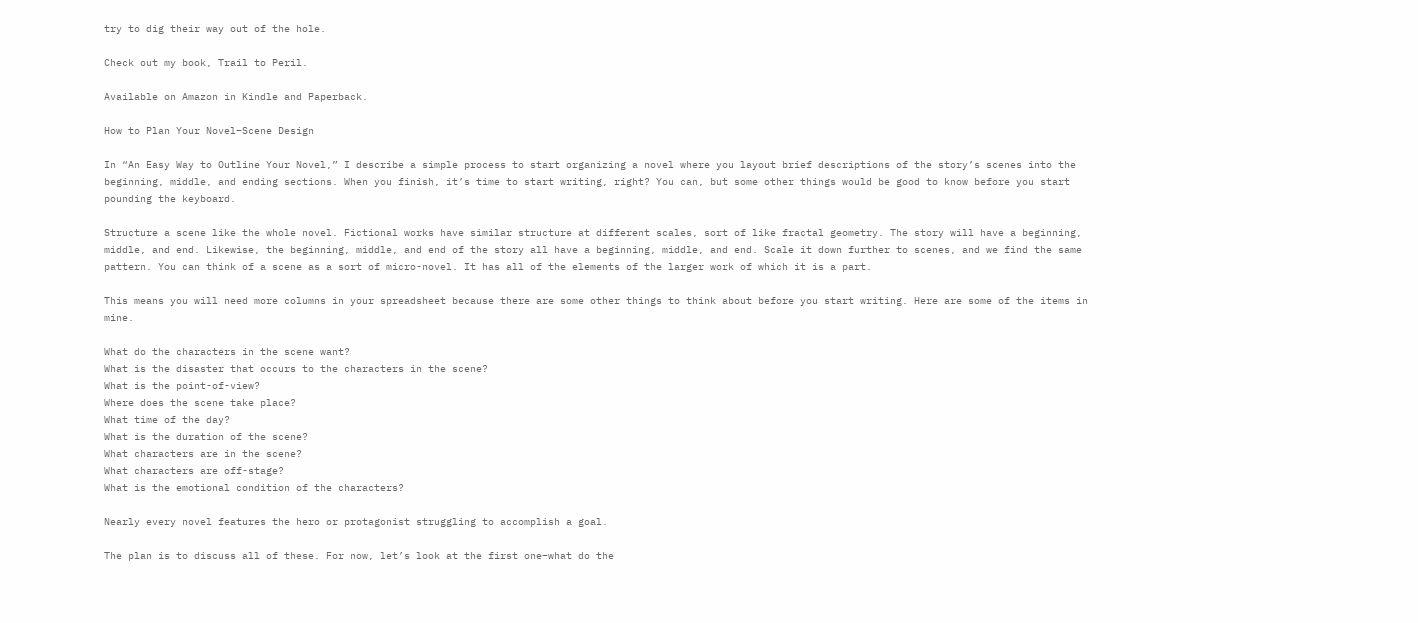try to dig their way out of the hole.

Check out my book, Trail to Peril.

Available on Amazon in Kindle and Paperback.

How to Plan Your Novel–Scene Design

In “An Easy Way to Outline Your Novel,” I describe a simple process to start organizing a novel where you layout brief descriptions of the story’s scenes into the beginning, middle, and ending sections. When you finish, it’s time to start writing, right? You can, but some other things would be good to know before you start pounding the keyboard.

Structure a scene like the whole novel. Fictional works have similar structure at different scales, sort of like fractal geometry. The story will have a beginning, middle, and end. Likewise, the beginning, middle, and end of the story all have a beginning, middle, and end. Scale it down further to scenes, and we find the same pattern. You can think of a scene as a sort of micro-novel. It has all of the elements of the larger work of which it is a part.

This means you will need more columns in your spreadsheet because there are some other things to think about before you start writing. Here are some of the items in mine.

What do the characters in the scene want?
What is the disaster that occurs to the characters in the scene?
What is the point-of-view?
Where does the scene take place?
What time of the day?
What is the duration of the scene?
What characters are in the scene?
What characters are off-stage?
What is the emotional condition of the characters?

Nearly every novel features the hero or protagonist struggling to accomplish a goal.

The plan is to discuss all of these. For now, let’s look at the first one–what do the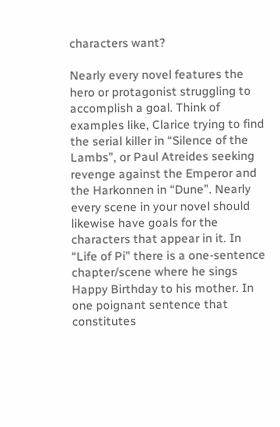characters want?

Nearly every novel features the hero or protagonist struggling to accomplish a goal. Think of examples like, Clarice trying to find the serial killer in “Silence of the Lambs”, or Paul Atreides seeking revenge against the Emperor and the Harkonnen in “Dune”. Nearly every scene in your novel should likewise have goals for the characters that appear in it. In “Life of Pi” there is a one-sentence chapter/scene where he sings Happy Birthday to his mother. In one poignant sentence that constitutes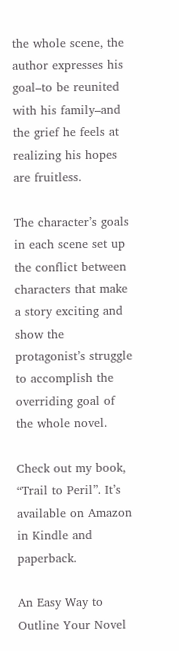the whole scene, the author expresses his goal–to be reunited with his family–and the grief he feels at realizing his hopes are fruitless.

The character’s goals in each scene set up the conflict between characters that make a story exciting and show the protagonist’s struggle to accomplish the overriding goal of the whole novel.

Check out my book, “Trail to Peril”. It’s available on Amazon in Kindle and paperback.

An Easy Way to Outline Your Novel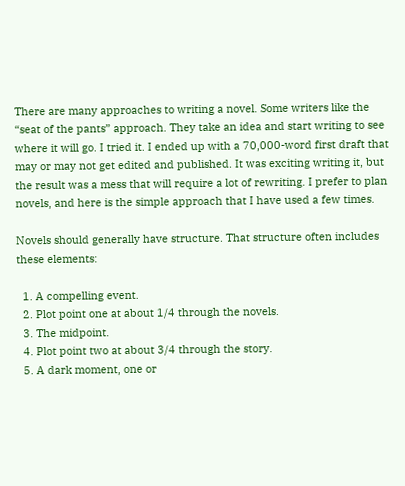There are many approaches to writing a novel. Some writers like the “seat of the pants” approach. They take an idea and start writing to see where it will go. I tried it. I ended up with a 70,000-word first draft that may or may not get edited and published. It was exciting writing it, but the result was a mess that will require a lot of rewriting. I prefer to plan novels, and here is the simple approach that I have used a few times.

Novels should generally have structure. That structure often includes these elements:

  1. A compelling event.
  2. Plot point one at about 1/4 through the novels.
  3. The midpoint.
  4. Plot point two at about 3/4 through the story.
  5. A dark moment, one or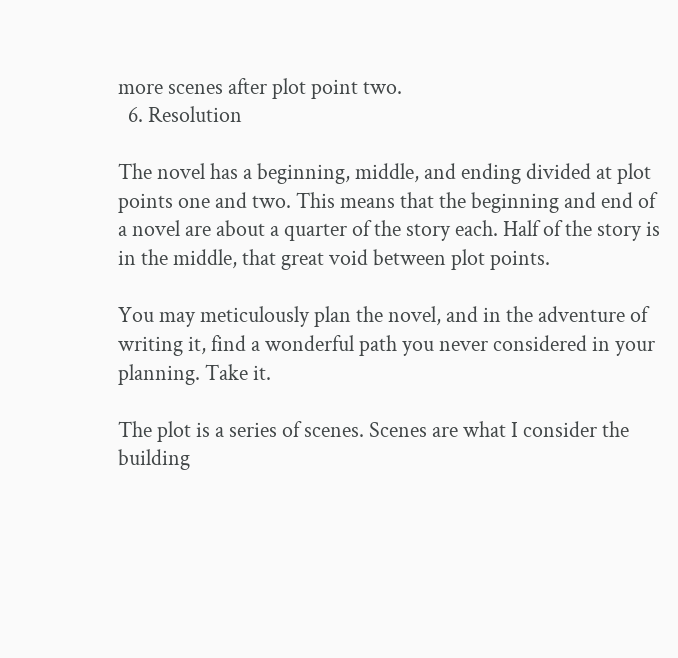more scenes after plot point two.
  6. Resolution

The novel has a beginning, middle, and ending divided at plot points one and two. This means that the beginning and end of a novel are about a quarter of the story each. Half of the story is in the middle, that great void between plot points.

You may meticulously plan the novel, and in the adventure of writing it, find a wonderful path you never considered in your planning. Take it.

The plot is a series of scenes. Scenes are what I consider the building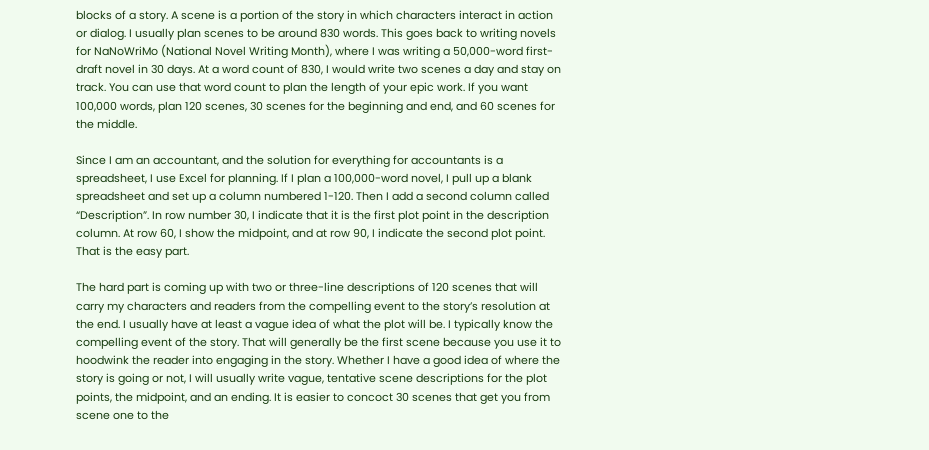blocks of a story. A scene is a portion of the story in which characters interact in action or dialog. I usually plan scenes to be around 830 words. This goes back to writing novels for NaNoWriMo (National Novel Writing Month), where I was writing a 50,000-word first-draft novel in 30 days. At a word count of 830, I would write two scenes a day and stay on track. You can use that word count to plan the length of your epic work. If you want 100,000 words, plan 120 scenes, 30 scenes for the beginning and end, and 60 scenes for the middle.

Since I am an accountant, and the solution for everything for accountants is a spreadsheet, I use Excel for planning. If I plan a 100,000-word novel, I pull up a blank spreadsheet and set up a column numbered 1-120. Then I add a second column called “Description”. In row number 30, I indicate that it is the first plot point in the description column. At row 60, I show the midpoint, and at row 90, I indicate the second plot point. That is the easy part.

The hard part is coming up with two or three-line descriptions of 120 scenes that will carry my characters and readers from the compelling event to the story’s resolution at the end. I usually have at least a vague idea of what the plot will be. I typically know the compelling event of the story. That will generally be the first scene because you use it to hoodwink the reader into engaging in the story. Whether I have a good idea of where the story is going or not, I will usually write vague, tentative scene descriptions for the plot points, the midpoint, and an ending. It is easier to concoct 30 scenes that get you from scene one to the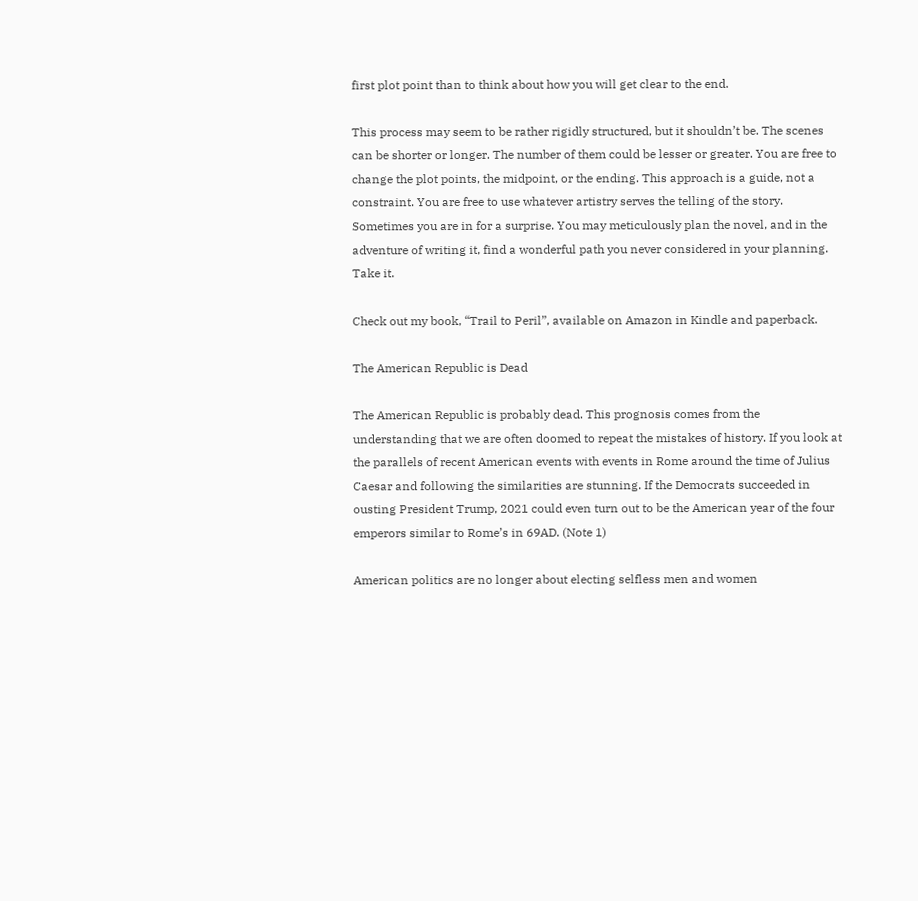first plot point than to think about how you will get clear to the end.

This process may seem to be rather rigidly structured, but it shouldn’t be. The scenes can be shorter or longer. The number of them could be lesser or greater. You are free to change the plot points, the midpoint, or the ending. This approach is a guide, not a constraint. You are free to use whatever artistry serves the telling of the story. Sometimes you are in for a surprise. You may meticulously plan the novel, and in the adventure of writing it, find a wonderful path you never considered in your planning. Take it.

Check out my book, “Trail to Peril”, available on Amazon in Kindle and paperback.

The American Republic is Dead

The American Republic is probably dead. This prognosis comes from the understanding that we are often doomed to repeat the mistakes of history. If you look at the parallels of recent American events with events in Rome around the time of Julius Caesar and following the similarities are stunning. If the Democrats succeeded in ousting President Trump, 2021 could even turn out to be the American year of the four emperors similar to Rome’s in 69AD. (Note 1)

American politics are no longer about electing selfless men and women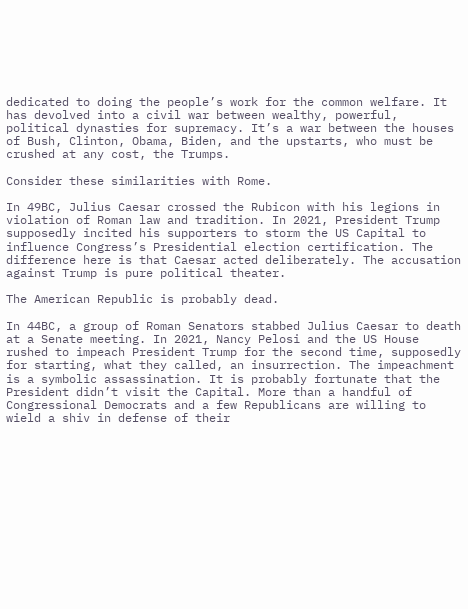dedicated to doing the people’s work for the common welfare. It has devolved into a civil war between wealthy, powerful, political dynasties for supremacy. It’s a war between the houses of Bush, Clinton, Obama, Biden, and the upstarts, who must be crushed at any cost, the Trumps.

Consider these similarities with Rome.

In 49BC, Julius Caesar crossed the Rubicon with his legions in violation of Roman law and tradition. In 2021, President Trump supposedly incited his supporters to storm the US Capital to influence Congress’s Presidential election certification. The difference here is that Caesar acted deliberately. The accusation against Trump is pure political theater.

The American Republic is probably dead.

In 44BC, a group of Roman Senators stabbed Julius Caesar to death at a Senate meeting. In 2021, Nancy Pelosi and the US House rushed to impeach President Trump for the second time, supposedly for starting, what they called, an insurrection. The impeachment is a symbolic assassination. It is probably fortunate that the President didn’t visit the Capital. More than a handful of Congressional Democrats and a few Republicans are willing to wield a shiv in defense of their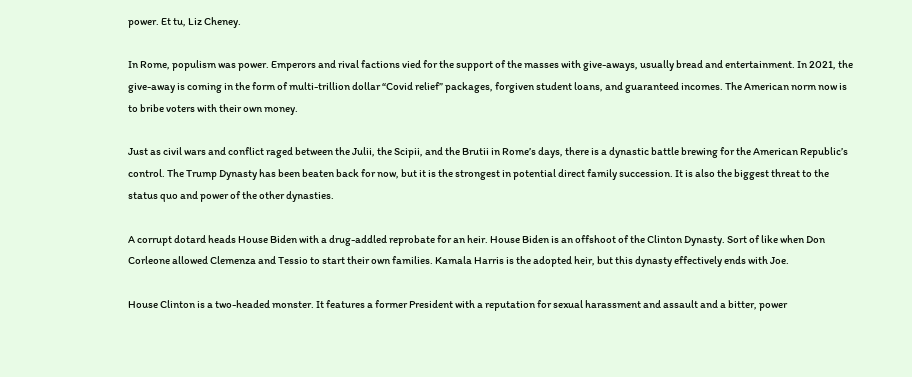power. Et tu, Liz Cheney.

In Rome, populism was power. Emperors and rival factions vied for the support of the masses with give-aways, usually bread and entertainment. In 2021, the give-away is coming in the form of multi-trillion dollar “Covid relief” packages, forgiven student loans, and guaranteed incomes. The American norm now is to bribe voters with their own money.

Just as civil wars and conflict raged between the Julii, the Scipii, and the Brutii in Rome’s days, there is a dynastic battle brewing for the American Republic’s control. The Trump Dynasty has been beaten back for now, but it is the strongest in potential direct family succession. It is also the biggest threat to the status quo and power of the other dynasties.

A corrupt dotard heads House Biden with a drug-addled reprobate for an heir. House Biden is an offshoot of the Clinton Dynasty. Sort of like when Don Corleone allowed Clemenza and Tessio to start their own families. Kamala Harris is the adopted heir, but this dynasty effectively ends with Joe.

House Clinton is a two-headed monster. It features a former President with a reputation for sexual harassment and assault and a bitter, power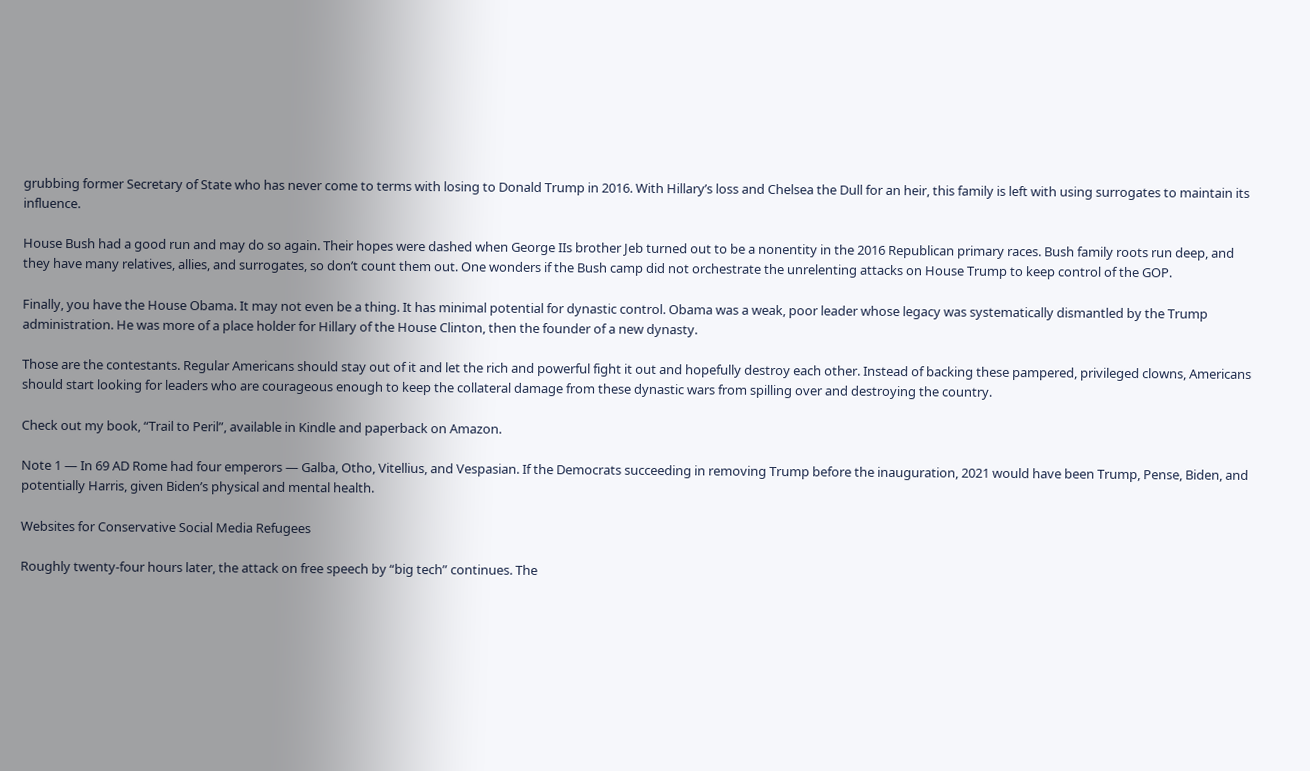grubbing former Secretary of State who has never come to terms with losing to Donald Trump in 2016. With Hillary’s loss and Chelsea the Dull for an heir, this family is left with using surrogates to maintain its influence.

House Bush had a good run and may do so again. Their hopes were dashed when George IIs brother Jeb turned out to be a nonentity in the 2016 Republican primary races. Bush family roots run deep, and they have many relatives, allies, and surrogates, so don’t count them out. One wonders if the Bush camp did not orchestrate the unrelenting attacks on House Trump to keep control of the GOP.

Finally, you have the House Obama. It may not even be a thing. It has minimal potential for dynastic control. Obama was a weak, poor leader whose legacy was systematically dismantled by the Trump administration. He was more of a place holder for Hillary of the House Clinton, then the founder of a new dynasty.

Those are the contestants. Regular Americans should stay out of it and let the rich and powerful fight it out and hopefully destroy each other. Instead of backing these pampered, privileged clowns, Americans should start looking for leaders who are courageous enough to keep the collateral damage from these dynastic wars from spilling over and destroying the country.

Check out my book, “Trail to Peril”, available in Kindle and paperback on Amazon.

Note 1 — In 69 AD Rome had four emperors — Galba, Otho, Vitellius, and Vespasian. If the Democrats succeeding in removing Trump before the inauguration, 2021 would have been Trump, Pense, Biden, and potentially Harris, given Biden’s physical and mental health.

Websites for Conservative Social Media Refugees

Roughly twenty-four hours later, the attack on free speech by “big tech” continues. The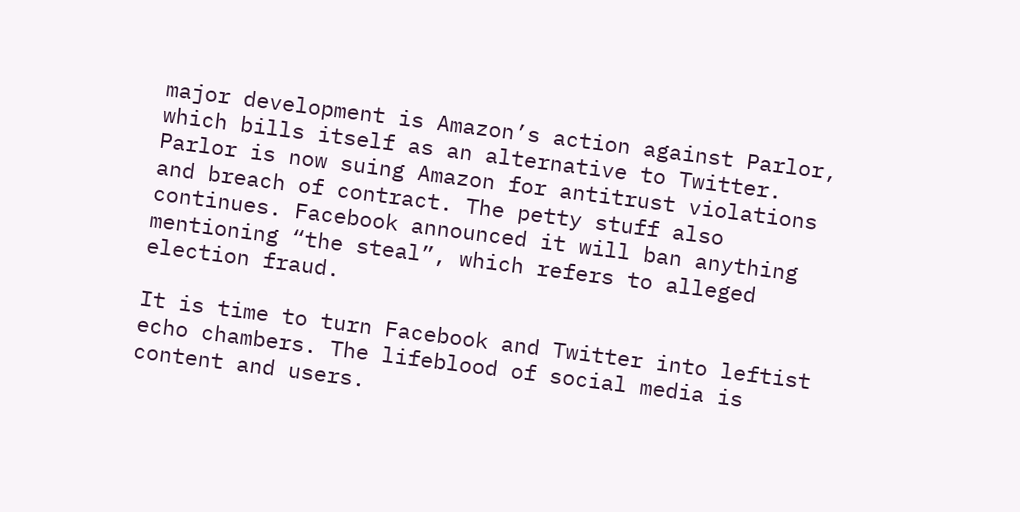major development is Amazon’s action against Parlor, which bills itself as an alternative to Twitter. Parlor is now suing Amazon for antitrust violations and breach of contract. The petty stuff also continues. Facebook announced it will ban anything mentioning “the steal”, which refers to alleged election fraud.

It is time to turn Facebook and Twitter into leftist echo chambers. The lifeblood of social media is content and users.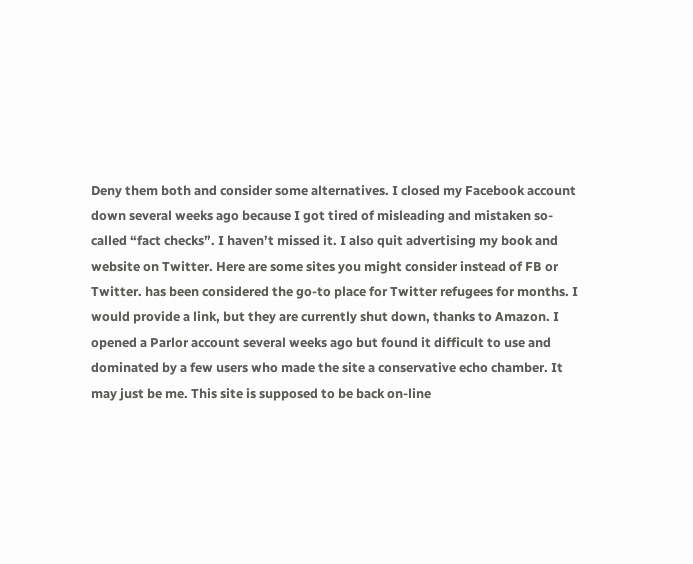Deny them both and consider some alternatives. I closed my Facebook account down several weeks ago because I got tired of misleading and mistaken so-called “fact checks”. I haven’t missed it. I also quit advertising my book and website on Twitter. Here are some sites you might consider instead of FB or Twitter. has been considered the go-to place for Twitter refugees for months. I would provide a link, but they are currently shut down, thanks to Amazon. I opened a Parlor account several weeks ago but found it difficult to use and dominated by a few users who made the site a conservative echo chamber. It may just be me. This site is supposed to be back on-line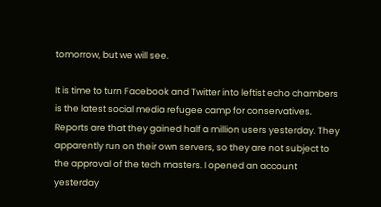tomorrow, but we will see.

It is time to turn Facebook and Twitter into leftist echo chambers is the latest social media refugee camp for conservatives. Reports are that they gained half a million users yesterday. They apparently run on their own servers, so they are not subject to the approval of the tech masters. I opened an account yesterday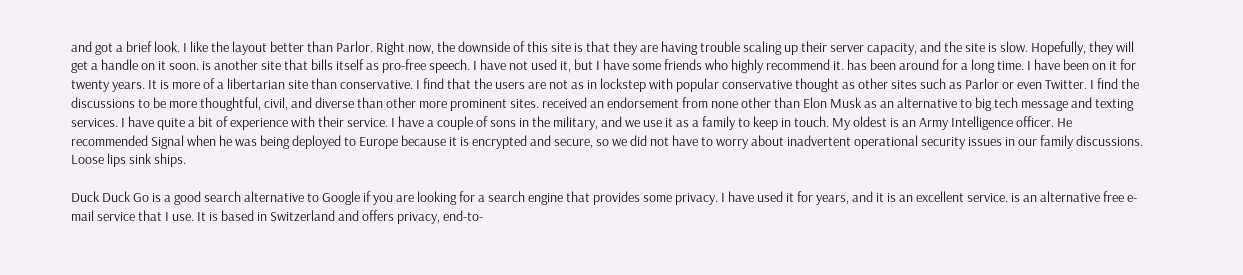and got a brief look. I like the layout better than Parlor. Right now, the downside of this site is that they are having trouble scaling up their server capacity, and the site is slow. Hopefully, they will get a handle on it soon. is another site that bills itself as pro-free speech. I have not used it, but I have some friends who highly recommend it. has been around for a long time. I have been on it for twenty years. It is more of a libertarian site than conservative. I find that the users are not as in lockstep with popular conservative thought as other sites such as Parlor or even Twitter. I find the discussions to be more thoughtful, civil, and diverse than other more prominent sites. received an endorsement from none other than Elon Musk as an alternative to big tech message and texting services. I have quite a bit of experience with their service. I have a couple of sons in the military, and we use it as a family to keep in touch. My oldest is an Army Intelligence officer. He recommended Signal when he was being deployed to Europe because it is encrypted and secure, so we did not have to worry about inadvertent operational security issues in our family discussions. Loose lips sink ships.

Duck Duck Go is a good search alternative to Google if you are looking for a search engine that provides some privacy. I have used it for years, and it is an excellent service. is an alternative free e-mail service that I use. It is based in Switzerland and offers privacy, end-to-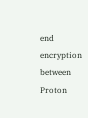end encryption between Proton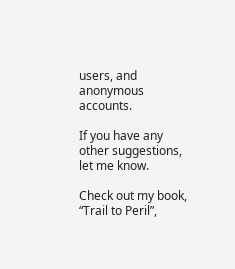users, and anonymous accounts.

If you have any other suggestions, let me know.

Check out my book, “Trail to Peril”,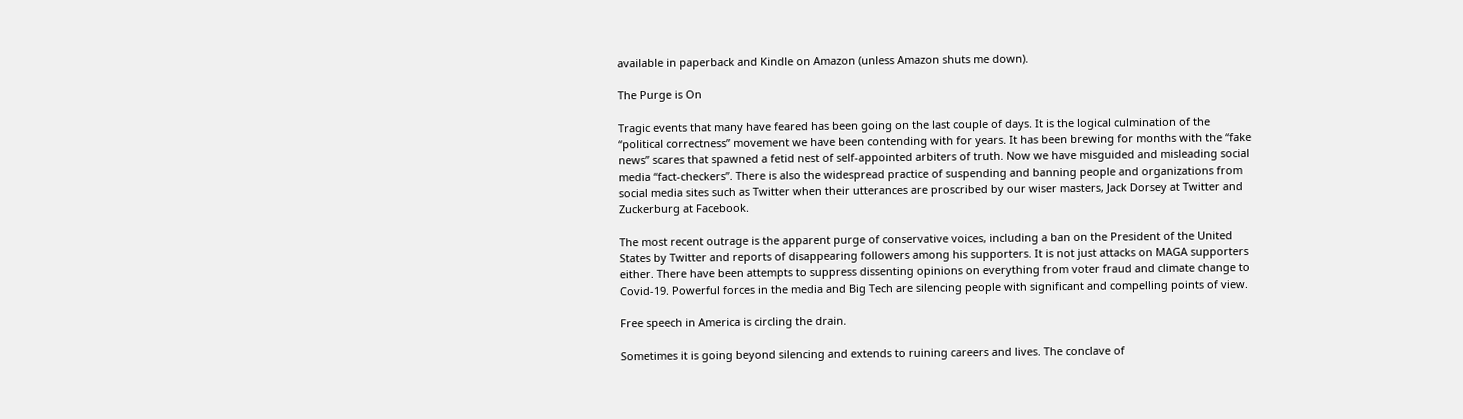available in paperback and Kindle on Amazon (unless Amazon shuts me down).

The Purge is On

Tragic events that many have feared has been going on the last couple of days. It is the logical culmination of the “political correctness” movement we have been contending with for years. It has been brewing for months with the “fake news” scares that spawned a fetid nest of self-appointed arbiters of truth. Now we have misguided and misleading social media “fact-checkers”. There is also the widespread practice of suspending and banning people and organizations from social media sites such as Twitter when their utterances are proscribed by our wiser masters, Jack Dorsey at Twitter and Zuckerburg at Facebook.

The most recent outrage is the apparent purge of conservative voices, including a ban on the President of the United States by Twitter and reports of disappearing followers among his supporters. It is not just attacks on MAGA supporters either. There have been attempts to suppress dissenting opinions on everything from voter fraud and climate change to Covid-19. Powerful forces in the media and Big Tech are silencing people with significant and compelling points of view.

Free speech in America is circling the drain.

Sometimes it is going beyond silencing and extends to ruining careers and lives. The conclave of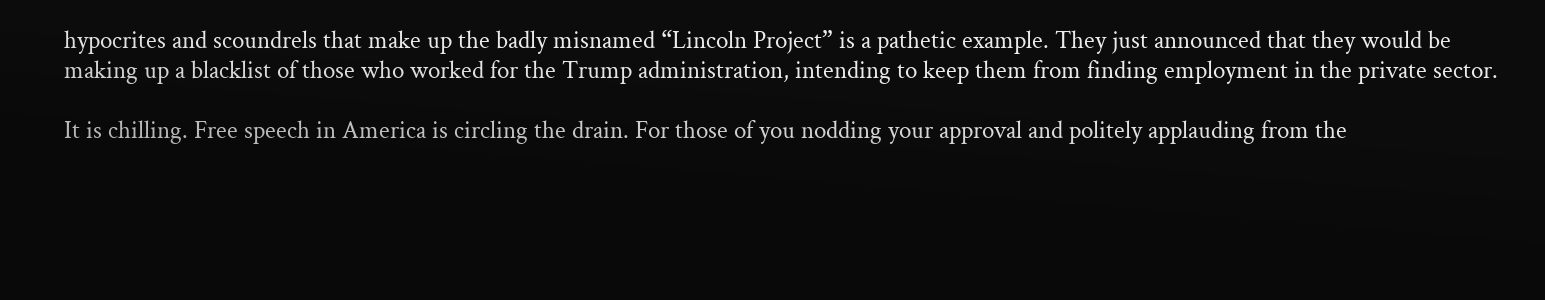hypocrites and scoundrels that make up the badly misnamed “Lincoln Project” is a pathetic example. They just announced that they would be making up a blacklist of those who worked for the Trump administration, intending to keep them from finding employment in the private sector.

It is chilling. Free speech in America is circling the drain. For those of you nodding your approval and politely applauding from the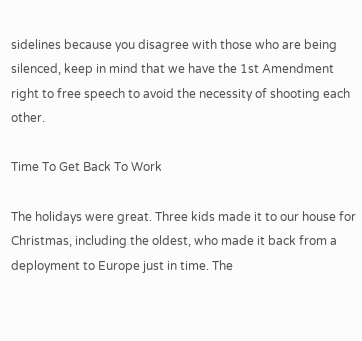sidelines because you disagree with those who are being silenced, keep in mind that we have the 1st Amendment right to free speech to avoid the necessity of shooting each other.

Time To Get Back To Work

The holidays were great. Three kids made it to our house for Christmas, including the oldest, who made it back from a deployment to Europe just in time. The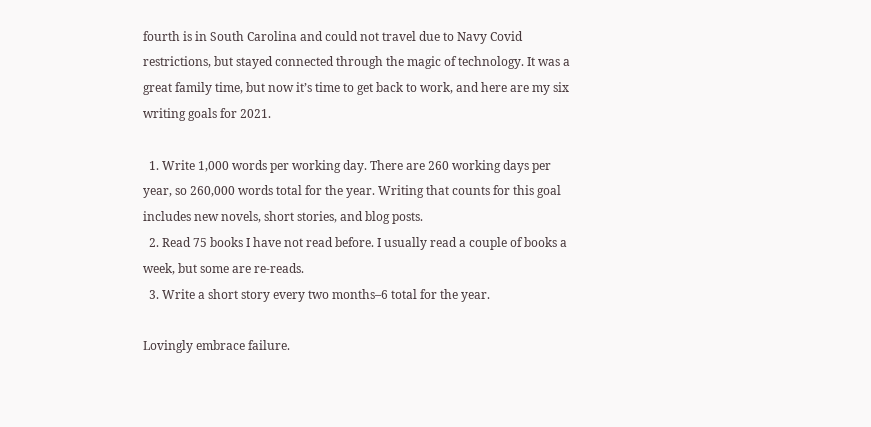fourth is in South Carolina and could not travel due to Navy Covid restrictions, but stayed connected through the magic of technology. It was a great family time, but now it’s time to get back to work, and here are my six writing goals for 2021.

  1. Write 1,000 words per working day. There are 260 working days per year, so 260,000 words total for the year. Writing that counts for this goal includes new novels, short stories, and blog posts.
  2. Read 75 books I have not read before. I usually read a couple of books a week, but some are re-reads.
  3. Write a short story every two months–6 total for the year.

Lovingly embrace failure.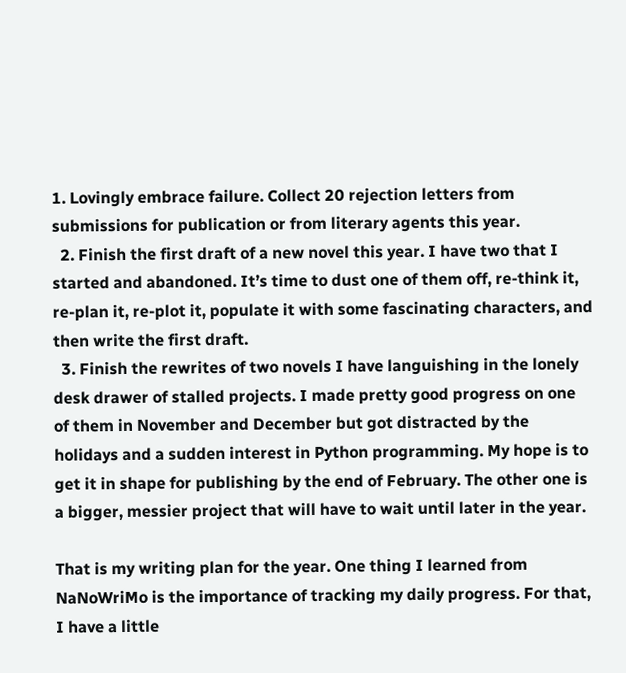1. Lovingly embrace failure. Collect 20 rejection letters from submissions for publication or from literary agents this year.
  2. Finish the first draft of a new novel this year. I have two that I started and abandoned. It’s time to dust one of them off, re-think it, re-plan it, re-plot it, populate it with some fascinating characters, and then write the first draft.
  3. Finish the rewrites of two novels I have languishing in the lonely desk drawer of stalled projects. I made pretty good progress on one of them in November and December but got distracted by the holidays and a sudden interest in Python programming. My hope is to get it in shape for publishing by the end of February. The other one is a bigger, messier project that will have to wait until later in the year.

That is my writing plan for the year. One thing I learned from NaNoWriMo is the importance of tracking my daily progress. For that, I have a little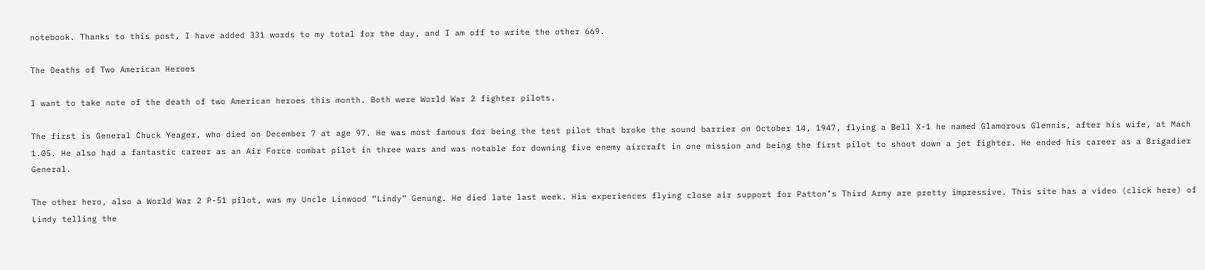notebook. Thanks to this post, I have added 331 words to my total for the day, and I am off to write the other 669.

The Deaths of Two American Heroes

I want to take note of the death of two American heroes this month. Both were World War 2 fighter pilots.

The first is General Chuck Yeager, who died on December 7 at age 97. He was most famous for being the test pilot that broke the sound barrier on October 14, 1947, flying a Bell X-1 he named Glamorous Glennis, after his wife, at Mach 1.05. He also had a fantastic career as an Air Force combat pilot in three wars and was notable for downing five enemy aircraft in one mission and being the first pilot to shoot down a jet fighter. He ended his career as a Brigadier General.

The other hero, also a World War 2 P-51 pilot, was my Uncle Linwood “Lindy” Genung. He died late last week. His experiences flying close air support for Patton’s Third Army are pretty impressive. This site has a video (click here) of Lindy telling the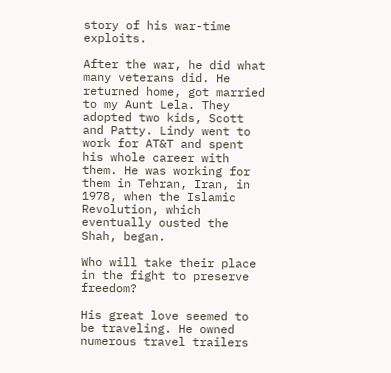story of his war-time exploits.

After the war, he did what many veterans did. He returned home, got married to my Aunt Lela. They adopted two kids, Scott and Patty. Lindy went to work for AT&T and spent his whole career with them. He was working for them in Tehran, Iran, in 1978, when the Islamic Revolution, which eventually ousted the Shah, began.

Who will take their place in the fight to preserve freedom?

His great love seemed to be traveling. He owned numerous travel trailers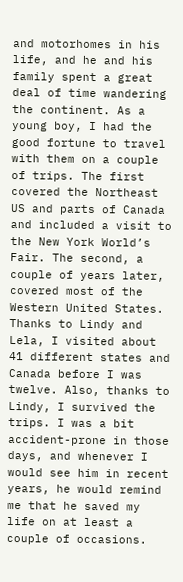and motorhomes in his life, and he and his family spent a great deal of time wandering the continent. As a young boy, I had the good fortune to travel with them on a couple of trips. The first covered the Northeast US and parts of Canada and included a visit to the New York World’s Fair. The second, a couple of years later, covered most of the Western United States. Thanks to Lindy and Lela, I visited about 41 different states and Canada before I was twelve. Also, thanks to Lindy, I survived the trips. I was a bit accident-prone in those days, and whenever I would see him in recent years, he would remind me that he saved my life on at least a couple of occasions.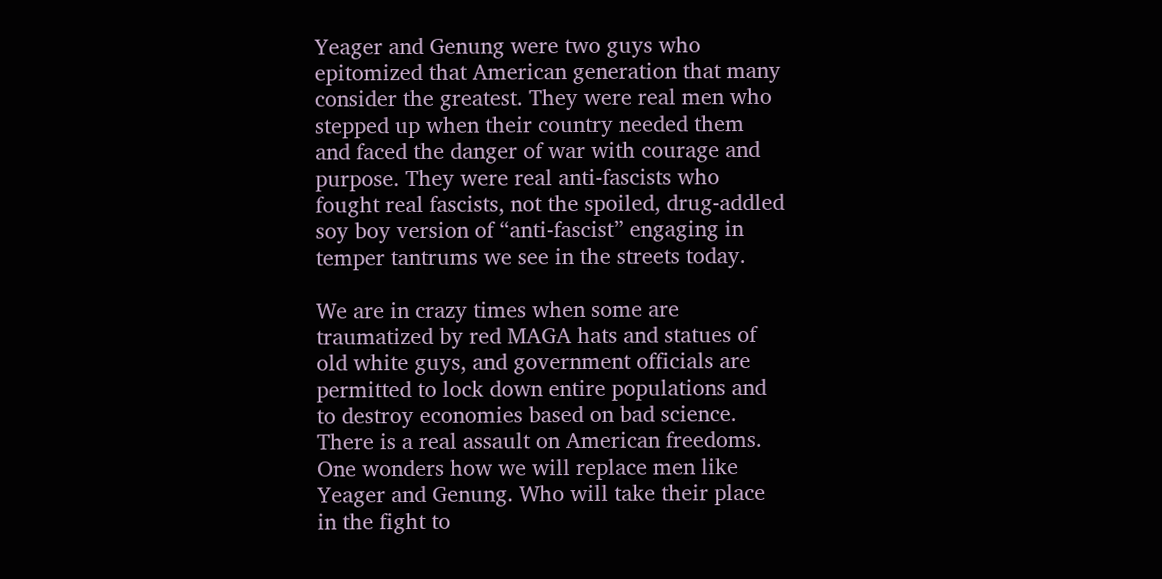Yeager and Genung were two guys who epitomized that American generation that many consider the greatest. They were real men who stepped up when their country needed them and faced the danger of war with courage and purpose. They were real anti-fascists who fought real fascists, not the spoiled, drug-addled soy boy version of “anti-fascist” engaging in temper tantrums we see in the streets today.

We are in crazy times when some are traumatized by red MAGA hats and statues of old white guys, and government officials are permitted to lock down entire populations and to destroy economies based on bad science. There is a real assault on American freedoms. One wonders how we will replace men like Yeager and Genung. Who will take their place in the fight to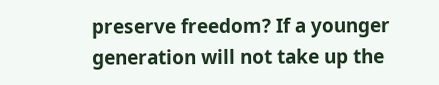preserve freedom? If a younger generation will not take up the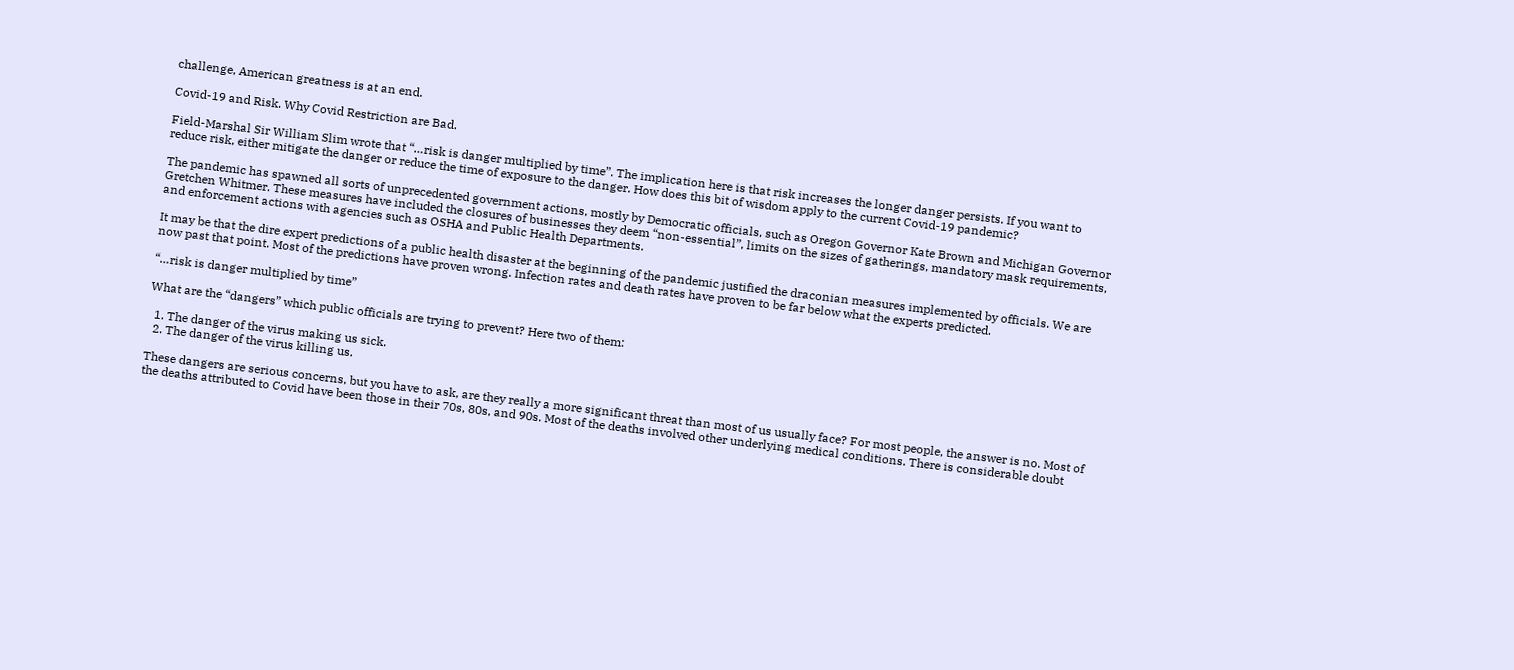challenge, American greatness is at an end.

Covid-19 and Risk. Why Covid Restriction are Bad.

Field-Marshal Sir William Slim wrote that “…risk is danger multiplied by time”. The implication here is that risk increases the longer danger persists. If you want to reduce risk, either mitigate the danger or reduce the time of exposure to the danger. How does this bit of wisdom apply to the current Covid-19 pandemic?

The pandemic has spawned all sorts of unprecedented government actions, mostly by Democratic officials, such as Oregon Governor Kate Brown and Michigan Governor Gretchen Whitmer. These measures have included the closures of businesses they deem “non-essential”, limits on the sizes of gatherings, mandatory mask requirements, and enforcement actions with agencies such as OSHA and Public Health Departments.

It may be that the dire expert predictions of a public health disaster at the beginning of the pandemic justified the draconian measures implemented by officials. We are now past that point. Most of the predictions have proven wrong. Infection rates and death rates have proven to be far below what the experts predicted.

“…risk is danger multiplied by time”

What are the “dangers” which public officials are trying to prevent? Here two of them:

  1. The danger of the virus making us sick.
  2. The danger of the virus killing us.

These dangers are serious concerns, but you have to ask, are they really a more significant threat than most of us usually face? For most people, the answer is no. Most of the deaths attributed to Covid have been those in their 70s, 80s, and 90s. Most of the deaths involved other underlying medical conditions. There is considerable doubt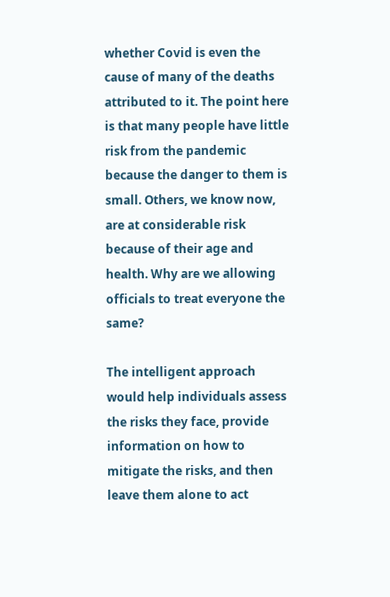whether Covid is even the cause of many of the deaths attributed to it. The point here is that many people have little risk from the pandemic because the danger to them is small. Others, we know now, are at considerable risk because of their age and health. Why are we allowing officials to treat everyone the same?

The intelligent approach would help individuals assess the risks they face, provide information on how to mitigate the risks, and then leave them alone to act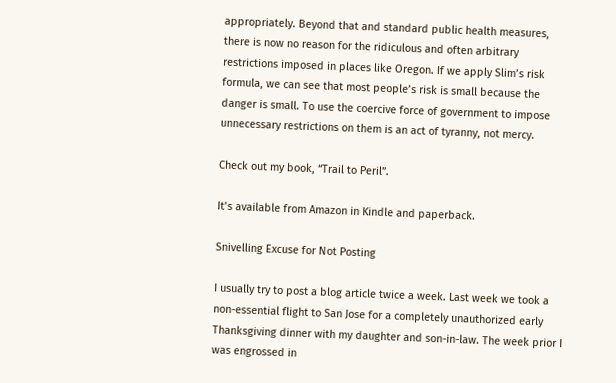appropriately. Beyond that and standard public health measures, there is now no reason for the ridiculous and often arbitrary restrictions imposed in places like Oregon. If we apply Slim’s risk formula, we can see that most people’s risk is small because the danger is small. To use the coercive force of government to impose unnecessary restrictions on them is an act of tyranny, not mercy.

Check out my book, “Trail to Peril”.

It’s available from Amazon in Kindle and paperback.

Snivelling Excuse for Not Posting

I usually try to post a blog article twice a week. Last week we took a non-essential flight to San Jose for a completely unauthorized early Thanksgiving dinner with my daughter and son-in-law. The week prior I was engrossed in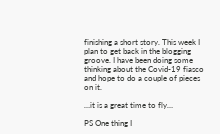finishing a short story. This week I plan to get back in the blogging groove. I have been doing some thinking about the Covid-19 fiasco and hope to do a couple of pieces on it.

…it is a great time to fly…

PS One thing I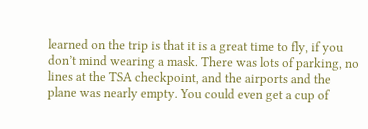learned on the trip is that it is a great time to fly, if you don’t mind wearing a mask. There was lots of parking, no lines at the TSA checkpoint, and the airports and the plane was nearly empty. You could even get a cup of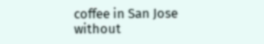coffee in San Jose without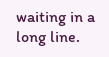waiting in a long line.